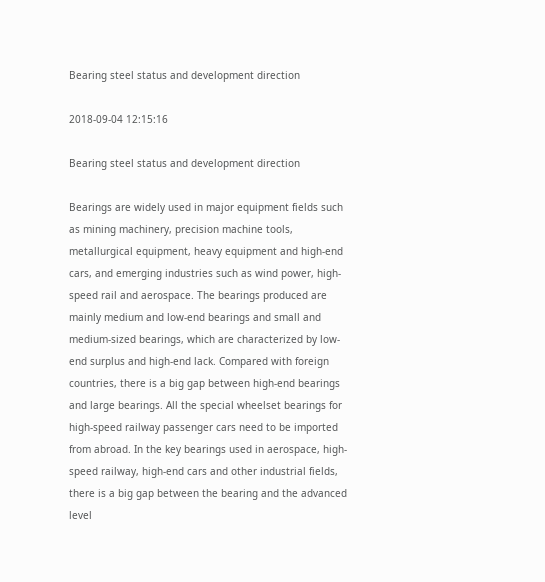Bearing steel status and development direction

2018-09-04 12:15:16

Bearing steel status and development direction

Bearings are widely used in major equipment fields such as mining machinery, precision machine tools, metallurgical equipment, heavy equipment and high-end cars, and emerging industries such as wind power, high-speed rail and aerospace. The bearings produced are mainly medium and low-end bearings and small and medium-sized bearings, which are characterized by low-end surplus and high-end lack. Compared with foreign countries, there is a big gap between high-end bearings and large bearings. All the special wheelset bearings for high-speed railway passenger cars need to be imported from abroad. In the key bearings used in aerospace, high-speed railway, high-end cars and other industrial fields, there is a big gap between the bearing and the advanced level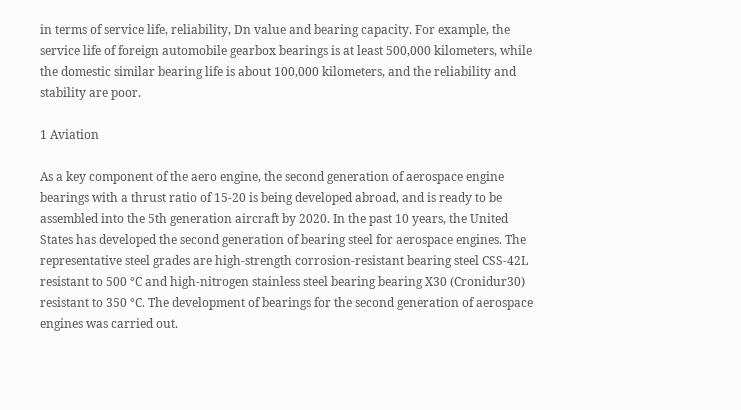in terms of service life, reliability, Dn value and bearing capacity. For example, the service life of foreign automobile gearbox bearings is at least 500,000 kilometers, while the domestic similar bearing life is about 100,000 kilometers, and the reliability and stability are poor.

1 Aviation

As a key component of the aero engine, the second generation of aerospace engine bearings with a thrust ratio of 15-20 is being developed abroad, and is ready to be assembled into the 5th generation aircraft by 2020. In the past 10 years, the United States has developed the second generation of bearing steel for aerospace engines. The representative steel grades are high-strength corrosion-resistant bearing steel CSS-42L resistant to 500 °C and high-nitrogen stainless steel bearing bearing X30 (Cronidur30) resistant to 350 °C. The development of bearings for the second generation of aerospace engines was carried out.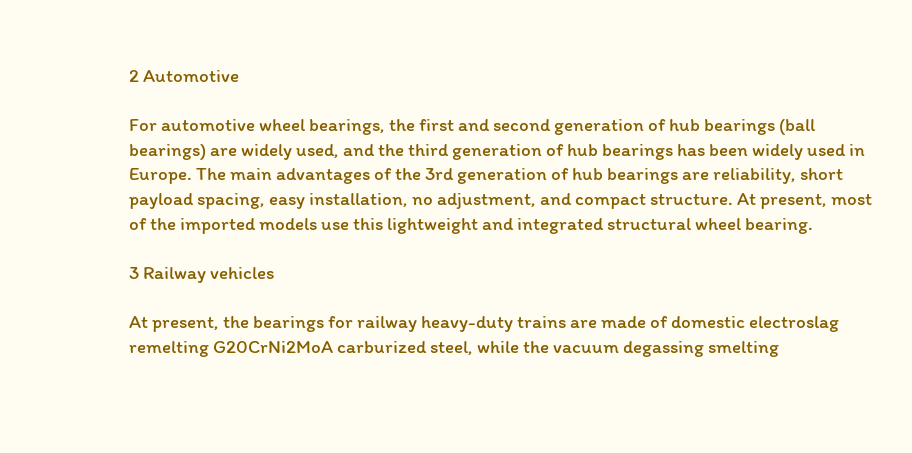2 Automotive

For automotive wheel bearings, the first and second generation of hub bearings (ball bearings) are widely used, and the third generation of hub bearings has been widely used in Europe. The main advantages of the 3rd generation of hub bearings are reliability, short payload spacing, easy installation, no adjustment, and compact structure. At present, most of the imported models use this lightweight and integrated structural wheel bearing.

3 Railway vehicles

At present, the bearings for railway heavy-duty trains are made of domestic electroslag remelting G20CrNi2MoA carburized steel, while the vacuum degassing smelting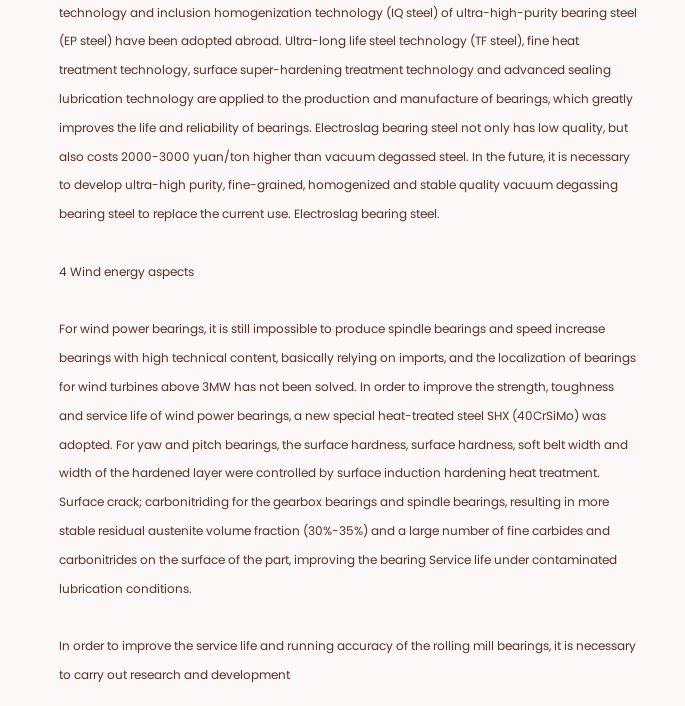technology and inclusion homogenization technology (IQ steel) of ultra-high-purity bearing steel (EP steel) have been adopted abroad. Ultra-long life steel technology (TF steel), fine heat treatment technology, surface super-hardening treatment technology and advanced sealing lubrication technology are applied to the production and manufacture of bearings, which greatly improves the life and reliability of bearings. Electroslag bearing steel not only has low quality, but also costs 2000-3000 yuan/ton higher than vacuum degassed steel. In the future, it is necessary to develop ultra-high purity, fine-grained, homogenized and stable quality vacuum degassing bearing steel to replace the current use. Electroslag bearing steel.

4 Wind energy aspects

For wind power bearings, it is still impossible to produce spindle bearings and speed increase bearings with high technical content, basically relying on imports, and the localization of bearings for wind turbines above 3MW has not been solved. In order to improve the strength, toughness and service life of wind power bearings, a new special heat-treated steel SHX (40CrSiMo) was adopted. For yaw and pitch bearings, the surface hardness, surface hardness, soft belt width and width of the hardened layer were controlled by surface induction hardening heat treatment. Surface crack; carbonitriding for the gearbox bearings and spindle bearings, resulting in more stable residual austenite volume fraction (30%-35%) and a large number of fine carbides and carbonitrides on the surface of the part, improving the bearing Service life under contaminated lubrication conditions.

In order to improve the service life and running accuracy of the rolling mill bearings, it is necessary to carry out research and development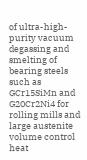of ultra-high-purity vacuum degassing and smelting of bearing steels such as GCr15SiMn and G20Cr2Ni4 for rolling mills and large austenite volume control heat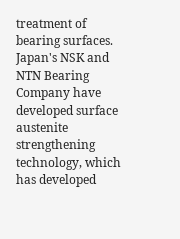treatment of bearing surfaces. Japan's NSK and NTN Bearing Company have developed surface austenite strengthening technology, which has developed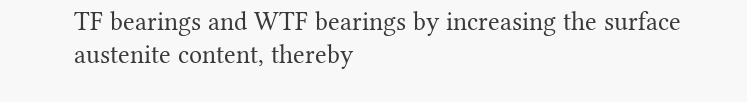TF bearings and WTF bearings by increasing the surface austenite content, thereby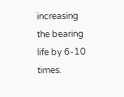increasing the bearing life by 6-10 times.